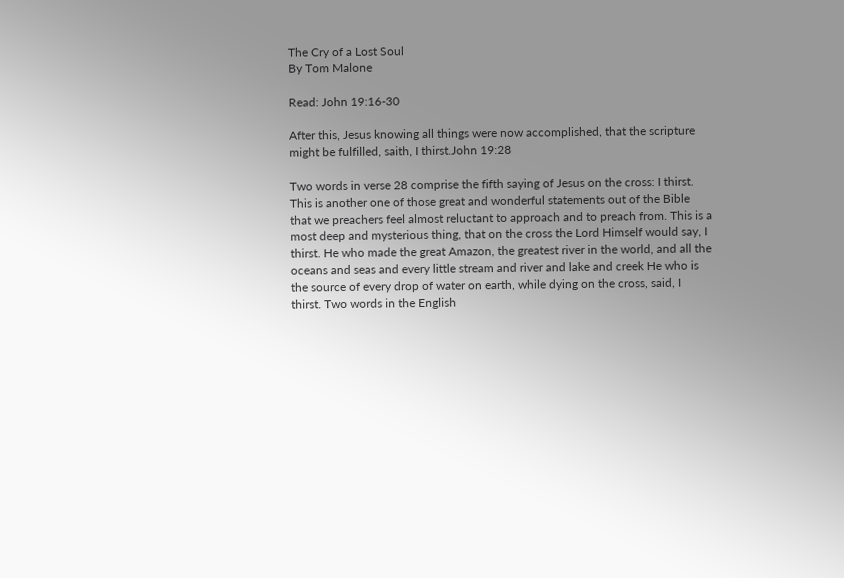The Cry of a Lost Soul
By Tom Malone

Read: John 19:16-30

After this, Jesus knowing all things were now accomplished, that the scripture might be fulfilled, saith, I thirst.John 19:28

Two words in verse 28 comprise the fifth saying of Jesus on the cross: I thirst. This is another one of those great and wonderful statements out of the Bible that we preachers feel almost reluctant to approach and to preach from. This is a most deep and mysterious thing, that on the cross the Lord Himself would say, I thirst. He who made the great Amazon, the greatest river in the world, and all the oceans and seas and every little stream and river and lake and creek He who is the source of every drop of water on earth, while dying on the cross, said, I thirst. Two words in the English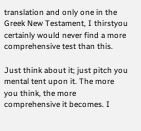translation and only one in the Greek New Testament, I thirstyou certainly would never find a more comprehensive test than this.

Just think about it; just pitch you mental tent upon it. The more you think, the more comprehensive it becomes. I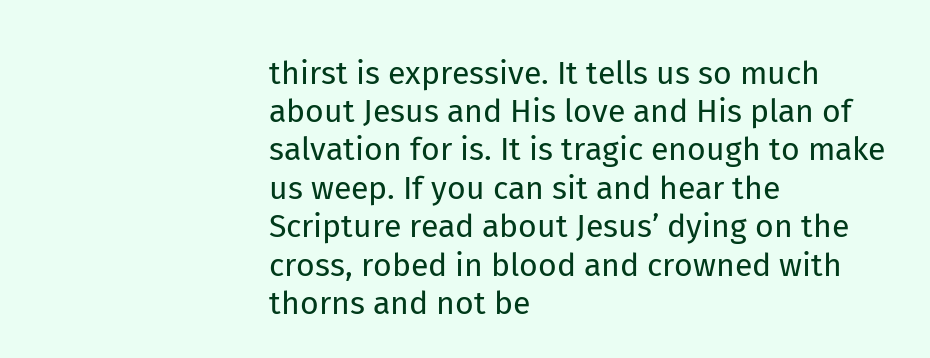thirst is expressive. It tells us so much about Jesus and His love and His plan of salvation for is. It is tragic enough to make us weep. If you can sit and hear the Scripture read about Jesus’ dying on the cross, robed in blood and crowned with thorns and not be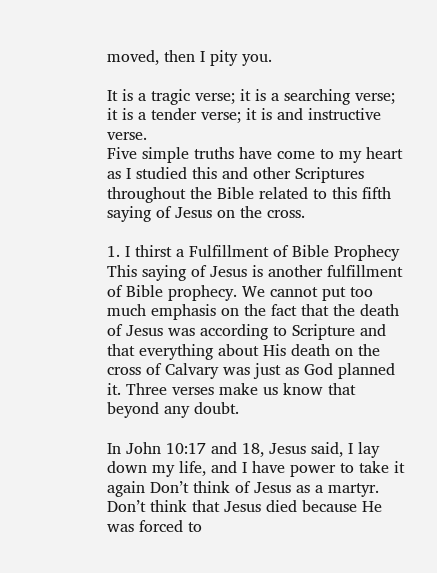moved, then I pity you.

It is a tragic verse; it is a searching verse; it is a tender verse; it is and instructive verse.
Five simple truths have come to my heart as I studied this and other Scriptures throughout the Bible related to this fifth saying of Jesus on the cross.

1. I thirst a Fulfillment of Bible Prophecy
This saying of Jesus is another fulfillment of Bible prophecy. We cannot put too much emphasis on the fact that the death of Jesus was according to Scripture and that everything about His death on the cross of Calvary was just as God planned it. Three verses make us know that beyond any doubt.

In John 10:17 and 18, Jesus said, I lay down my life, and I have power to take it again Don’t think of Jesus as a martyr. Don’t think that Jesus died because He was forced to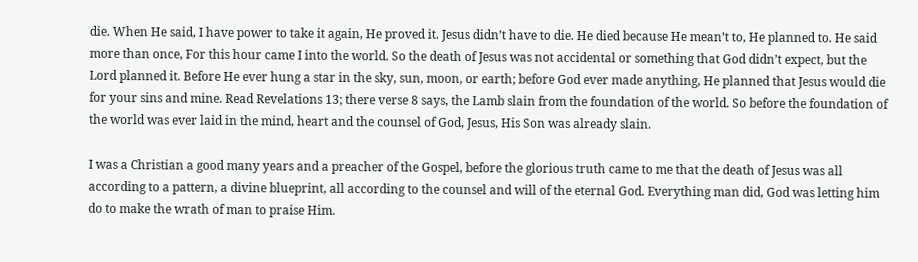die. When He said, I have power to take it again, He proved it. Jesus didn’t have to die. He died because He mean’t to, He planned to. He said more than once, For this hour came I into the world. So the death of Jesus was not accidental or something that God didn’t expect, but the Lord planned it. Before He ever hung a star in the sky, sun, moon, or earth; before God ever made anything, He planned that Jesus would die for your sins and mine. Read Revelations 13; there verse 8 says, the Lamb slain from the foundation of the world. So before the foundation of the world was ever laid in the mind, heart and the counsel of God, Jesus, His Son was already slain.

I was a Christian a good many years and a preacher of the Gospel, before the glorious truth came to me that the death of Jesus was all according to a pattern, a divine blueprint, all according to the counsel and will of the eternal God. Everything man did, God was letting him do to make the wrath of man to praise Him.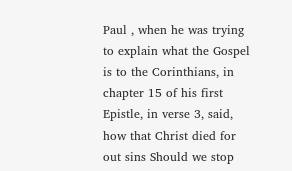Paul , when he was trying to explain what the Gospel is to the Corinthians, in chapter 15 of his first Epistle, in verse 3, said, how that Christ died for out sins Should we stop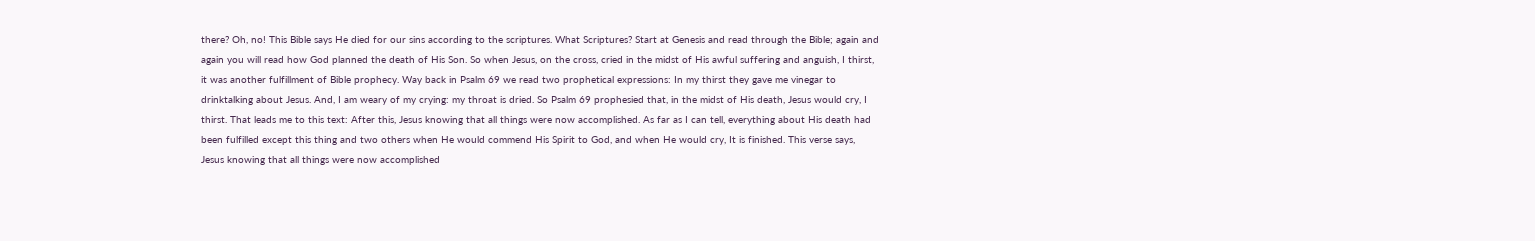there? Oh, no! This Bible says He died for our sins according to the scriptures. What Scriptures? Start at Genesis and read through the Bible; again and again you will read how God planned the death of His Son. So when Jesus, on the cross, cried in the midst of His awful suffering and anguish, I thirst, it was another fulfillment of Bible prophecy. Way back in Psalm 69 we read two prophetical expressions: In my thirst they gave me vinegar to drinktalking about Jesus. And, I am weary of my crying: my throat is dried. So Psalm 69 prophesied that, in the midst of His death, Jesus would cry, I thirst. That leads me to this text: After this, Jesus knowing that all things were now accomplished. As far as I can tell, everything about His death had been fulfilled except this thing and two others when He would commend His Spirit to God, and when He would cry, It is finished. This verse says, Jesus knowing that all things were now accomplished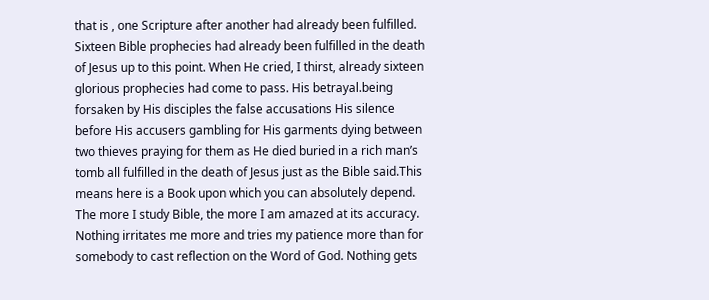that is , one Scripture after another had already been fulfilled. Sixteen Bible prophecies had already been fulfilled in the death of Jesus up to this point. When He cried, I thirst, already sixteen glorious prophecies had come to pass. His betrayal.being forsaken by His disciples the false accusations His silence before His accusers gambling for His garments dying between two thieves praying for them as He died buried in a rich man’s tomb all fulfilled in the death of Jesus just as the Bible said.This means here is a Book upon which you can absolutely depend. The more I study Bible, the more I am amazed at its accuracy. Nothing irritates me more and tries my patience more than for somebody to cast reflection on the Word of God. Nothing gets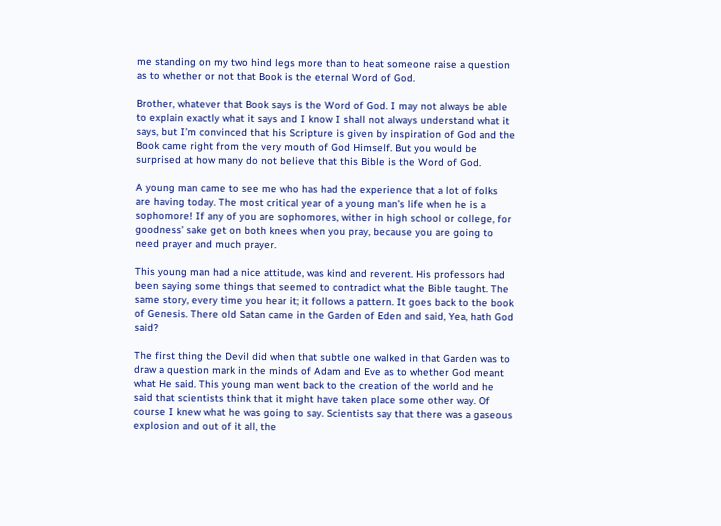me standing on my two hind legs more than to heat someone raise a question as to whether or not that Book is the eternal Word of God.

Brother, whatever that Book says is the Word of God. I may not always be able to explain exactly what it says and I know I shall not always understand what it says, but I’m convinced that his Scripture is given by inspiration of God and the Book came right from the very mouth of God Himself. But you would be surprised at how many do not believe that this Bible is the Word of God.

A young man came to see me who has had the experience that a lot of folks are having today. The most critical year of a young man’s life when he is a sophomore! If any of you are sophomores, wither in high school or college, for goodness’ sake get on both knees when you pray, because you are going to need prayer and much prayer.

This young man had a nice attitude, was kind and reverent. His professors had been saying some things that seemed to contradict what the Bible taught. The same story, every time you hear it; it follows a pattern. It goes back to the book of Genesis. There old Satan came in the Garden of Eden and said, Yea, hath God said?

The first thing the Devil did when that subtle one walked in that Garden was to draw a question mark in the minds of Adam and Eve as to whether God meant what He said. This young man went back to the creation of the world and he said that scientists think that it might have taken place some other way. Of course I knew what he was going to say. Scientists say that there was a gaseous explosion and out of it all, the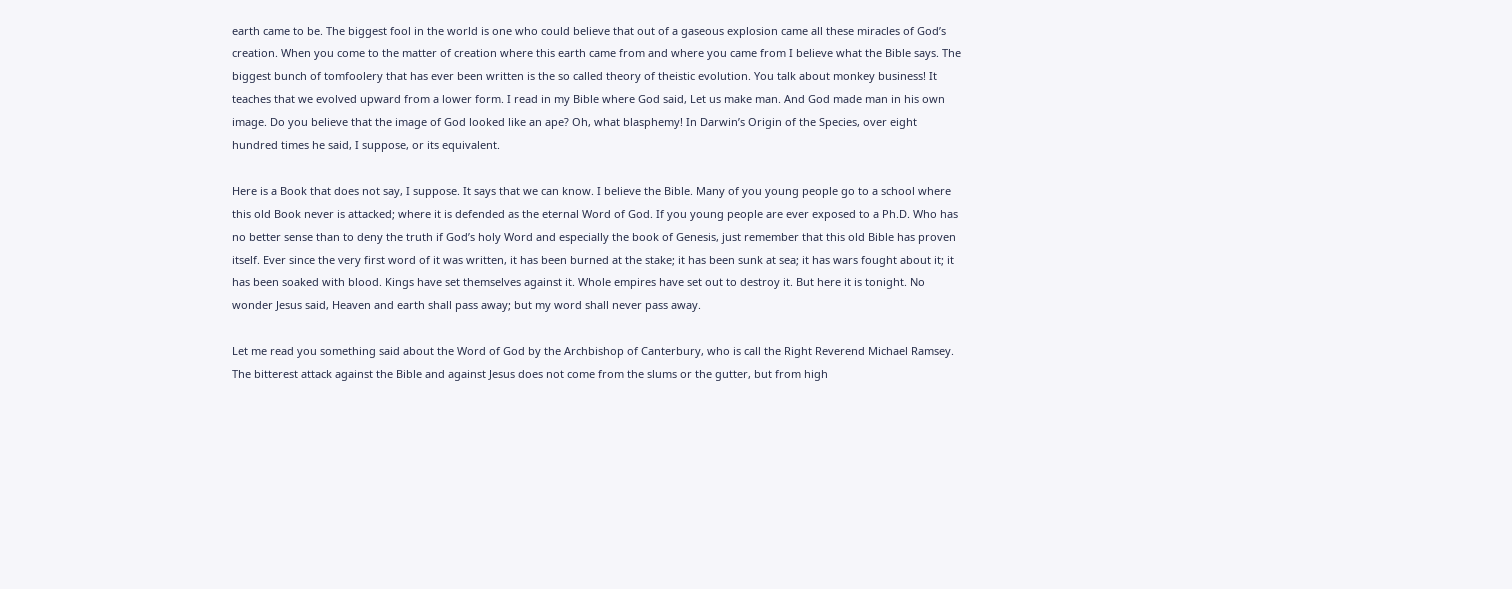earth came to be. The biggest fool in the world is one who could believe that out of a gaseous explosion came all these miracles of God’s creation. When you come to the matter of creation where this earth came from and where you came from I believe what the Bible says. The biggest bunch of tomfoolery that has ever been written is the so called theory of theistic evolution. You talk about monkey business! It teaches that we evolved upward from a lower form. I read in my Bible where God said, Let us make man. And God made man in his own image. Do you believe that the image of God looked like an ape? Oh, what blasphemy! In Darwin’s Origin of the Species, over eight hundred times he said, I suppose, or its equivalent.

Here is a Book that does not say, I suppose. It says that we can know. I believe the Bible. Many of you young people go to a school where this old Book never is attacked; where it is defended as the eternal Word of God. If you young people are ever exposed to a Ph.D. Who has no better sense than to deny the truth if God’s holy Word and especially the book of Genesis, just remember that this old Bible has proven itself. Ever since the very first word of it was written, it has been burned at the stake; it has been sunk at sea; it has wars fought about it; it has been soaked with blood. Kings have set themselves against it. Whole empires have set out to destroy it. But here it is tonight. No wonder Jesus said, Heaven and earth shall pass away; but my word shall never pass away.

Let me read you something said about the Word of God by the Archbishop of Canterbury, who is call the Right Reverend Michael Ramsey. The bitterest attack against the Bible and against Jesus does not come from the slums or the gutter, but from high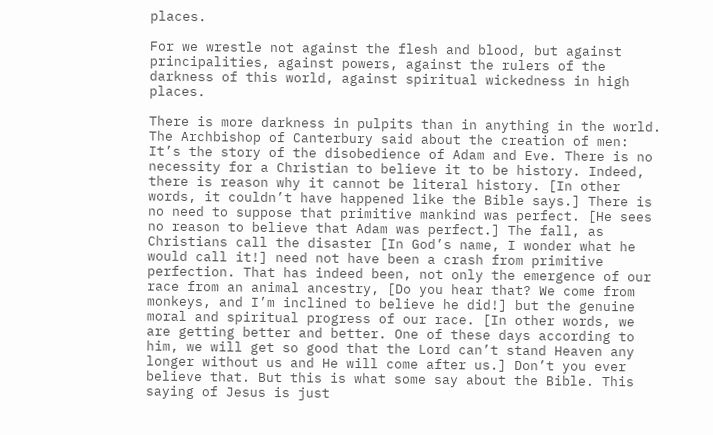places.

For we wrestle not against the flesh and blood, but against principalities, against powers, against the rulers of the darkness of this world, against spiritual wickedness in high places.

There is more darkness in pulpits than in anything in the world. The Archbishop of Canterbury said about the creation of men: It’s the story of the disobedience of Adam and Eve. There is no necessity for a Christian to believe it to be history. Indeed, there is reason why it cannot be literal history. [In other words, it couldn’t have happened like the Bible says.] There is no need to suppose that primitive mankind was perfect. [He sees no reason to believe that Adam was perfect.] The fall, as Christians call the disaster [In God’s name, I wonder what he would call it!] need not have been a crash from primitive perfection. That has indeed been, not only the emergence of our race from an animal ancestry, [Do you hear that? We come from monkeys, and I’m inclined to believe he did!] but the genuine moral and spiritual progress of our race. [In other words, we are getting better and better. One of these days according to him, we will get so good that the Lord can’t stand Heaven any longer without us and He will come after us.] Don’t you ever believe that. But this is what some say about the Bible. This saying of Jesus is just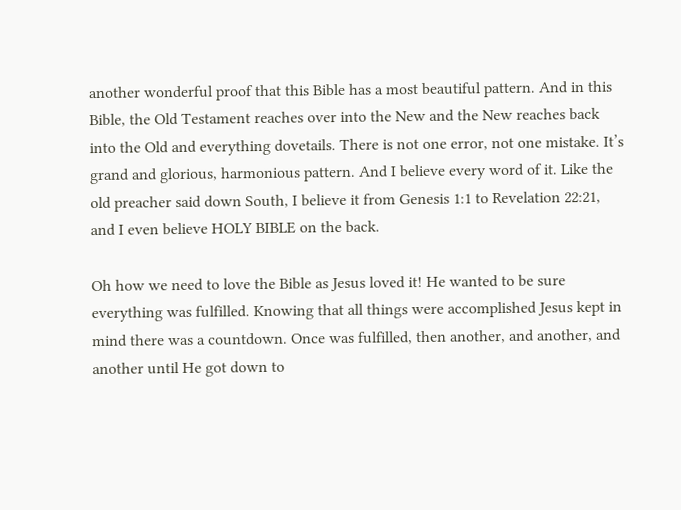another wonderful proof that this Bible has a most beautiful pattern. And in this Bible, the Old Testament reaches over into the New and the New reaches back into the Old and everything dovetails. There is not one error, not one mistake. It’s grand and glorious, harmonious pattern. And I believe every word of it. Like the old preacher said down South, I believe it from Genesis 1:1 to Revelation 22:21, and I even believe HOLY BIBLE on the back.

Oh how we need to love the Bible as Jesus loved it! He wanted to be sure everything was fulfilled. Knowing that all things were accomplished Jesus kept in mind there was a countdown. Once was fulfilled, then another, and another, and another until He got down to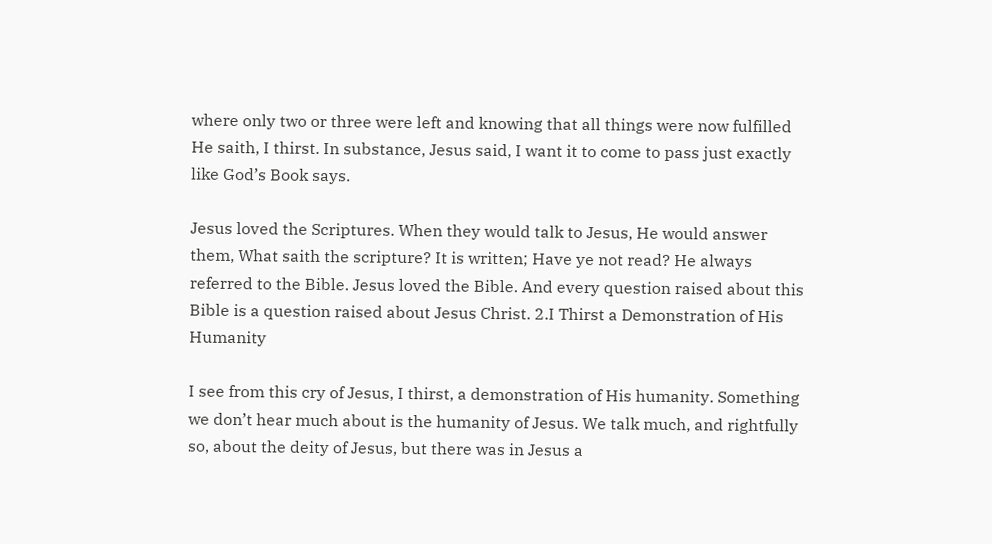where only two or three were left and knowing that all things were now fulfilled He saith, I thirst. In substance, Jesus said, I want it to come to pass just exactly like God’s Book says.

Jesus loved the Scriptures. When they would talk to Jesus, He would answer them, What saith the scripture? It is written; Have ye not read? He always referred to the Bible. Jesus loved the Bible. And every question raised about this Bible is a question raised about Jesus Christ. 2.I Thirst a Demonstration of His Humanity

I see from this cry of Jesus, I thirst, a demonstration of His humanity. Something we don’t hear much about is the humanity of Jesus. We talk much, and rightfully so, about the deity of Jesus, but there was in Jesus a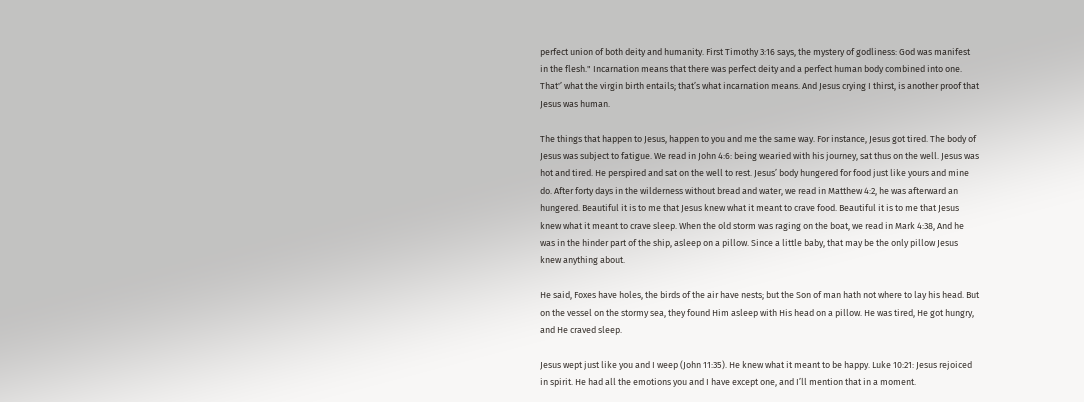perfect union of both deity and humanity. First Timothy 3:16 says, the mystery of godliness: God was manifest in the flesh." Incarnation means that there was perfect deity and a perfect human body combined into one. That'’ what the virgin birth entails; that’s what incarnation means. And Jesus crying I thirst, is another proof that Jesus was human.

The things that happen to Jesus, happen to you and me the same way. For instance, Jesus got tired. The body of Jesus was subject to fatigue. We read in John 4:6: being wearied with his journey, sat thus on the well. Jesus was hot and tired. He perspired and sat on the well to rest. Jesus’ body hungered for food just like yours and mine do. After forty days in the wilderness without bread and water, we read in Matthew 4:2, he was afterward an hungered. Beautiful it is to me that Jesus knew what it meant to crave food. Beautiful it is to me that Jesus knew what it meant to crave sleep. When the old storm was raging on the boat, we read in Mark 4:38, And he was in the hinder part of the ship, asleep on a pillow. Since a little baby, that may be the only pillow Jesus knew anything about.

He said, Foxes have holes, the birds of the air have nests; but the Son of man hath not where to lay his head. But on the vessel on the stormy sea, they found Him asleep with His head on a pillow. He was tired, He got hungry, and He craved sleep.

Jesus wept just like you and I weep (John 11:35). He knew what it meant to be happy. Luke 10:21: Jesus rejoiced in spirit. He had all the emotions you and I have except one, and I’ll mention that in a moment.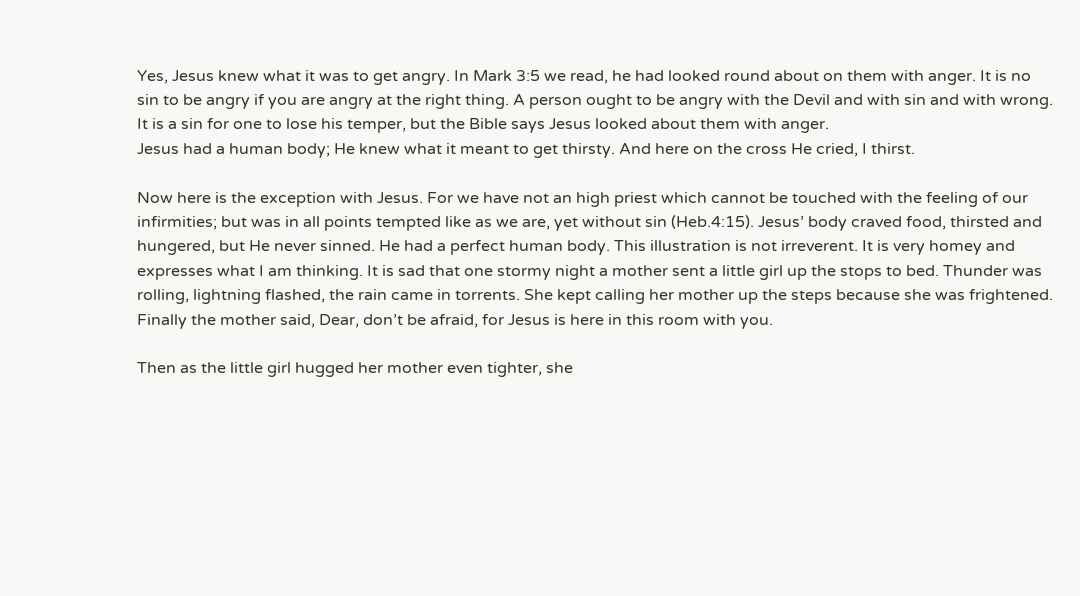Yes, Jesus knew what it was to get angry. In Mark 3:5 we read, he had looked round about on them with anger. It is no sin to be angry if you are angry at the right thing. A person ought to be angry with the Devil and with sin and with wrong. It is a sin for one to lose his temper, but the Bible says Jesus looked about them with anger.
Jesus had a human body; He knew what it meant to get thirsty. And here on the cross He cried, I thirst.

Now here is the exception with Jesus. For we have not an high priest which cannot be touched with the feeling of our infirmities; but was in all points tempted like as we are, yet without sin (Heb.4:15). Jesus’ body craved food, thirsted and hungered, but He never sinned. He had a perfect human body. This illustration is not irreverent. It is very homey and expresses what I am thinking. It is sad that one stormy night a mother sent a little girl up the stops to bed. Thunder was rolling, lightning flashed, the rain came in torrents. She kept calling her mother up the steps because she was frightened. Finally the mother said, Dear, don’t be afraid, for Jesus is here in this room with you.

Then as the little girl hugged her mother even tighter, she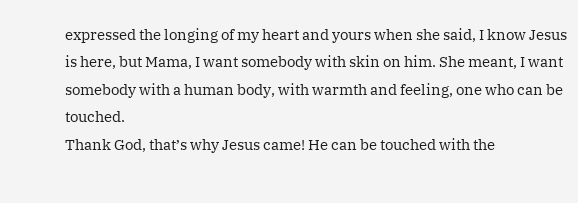expressed the longing of my heart and yours when she said, I know Jesus is here, but Mama, I want somebody with skin on him. She meant, I want somebody with a human body, with warmth and feeling, one who can be touched.
Thank God, that’s why Jesus came! He can be touched with the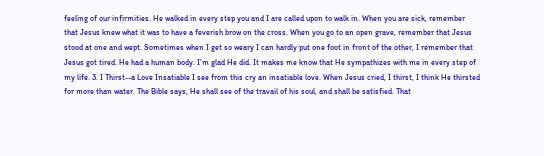feeling of our infirmities. He walked in every step you and I are called upon to walk in. When you are sick, remember that Jesus knew what it was to have a feverish brow on the cross. When you go to an open grave, remember that Jesus stood at one and wept. Sometimes when I get so weary I can hardly put one foot in front of the other, I remember that Jesus got tired. He had a human body. I’m glad He did. It makes me know that He sympathizes with me in every step of my life. 3. I Thirst--a Love Insatiable I see from this cry an insatiable love. When Jesus cried, I thirst, I think He thirsted for more than water. The Bible says, He shall see of the travail of his soul, and shall be satisfied. That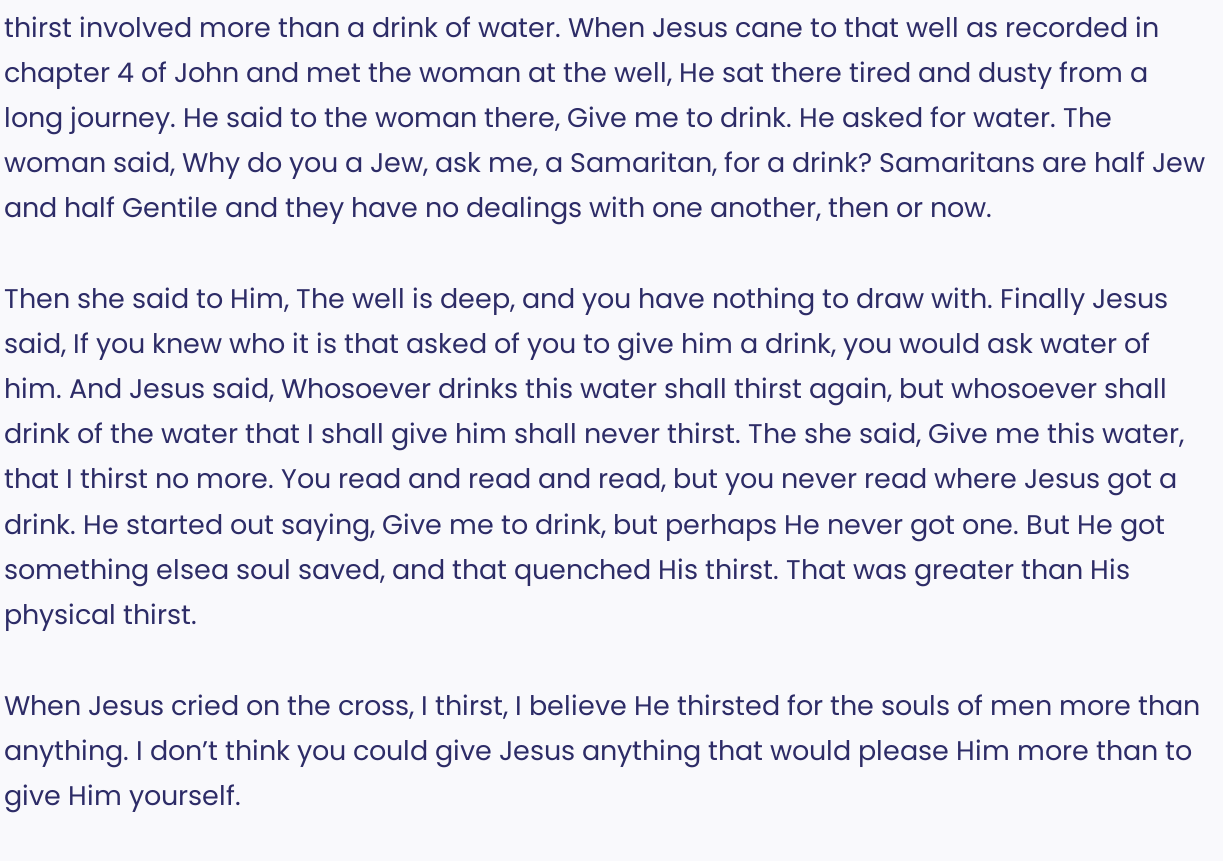thirst involved more than a drink of water. When Jesus cane to that well as recorded in chapter 4 of John and met the woman at the well, He sat there tired and dusty from a long journey. He said to the woman there, Give me to drink. He asked for water. The woman said, Why do you a Jew, ask me, a Samaritan, for a drink? Samaritans are half Jew and half Gentile and they have no dealings with one another, then or now.

Then she said to Him, The well is deep, and you have nothing to draw with. Finally Jesus said, If you knew who it is that asked of you to give him a drink, you would ask water of him. And Jesus said, Whosoever drinks this water shall thirst again, but whosoever shall drink of the water that I shall give him shall never thirst. The she said, Give me this water, that I thirst no more. You read and read and read, but you never read where Jesus got a drink. He started out saying, Give me to drink, but perhaps He never got one. But He got something elsea soul saved, and that quenched His thirst. That was greater than His physical thirst.

When Jesus cried on the cross, I thirst, I believe He thirsted for the souls of men more than anything. I don’t think you could give Jesus anything that would please Him more than to give Him yourself.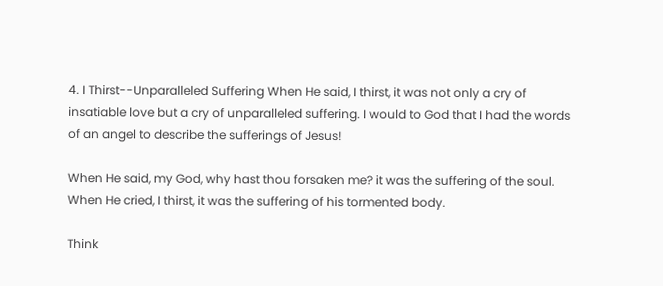4. I Thirst--Unparalleled Suffering When He said, I thirst, it was not only a cry of insatiable love but a cry of unparalleled suffering. I would to God that I had the words of an angel to describe the sufferings of Jesus!

When He said, my God, why hast thou forsaken me? it was the suffering of the soul. When He cried, I thirst, it was the suffering of his tormented body.

Think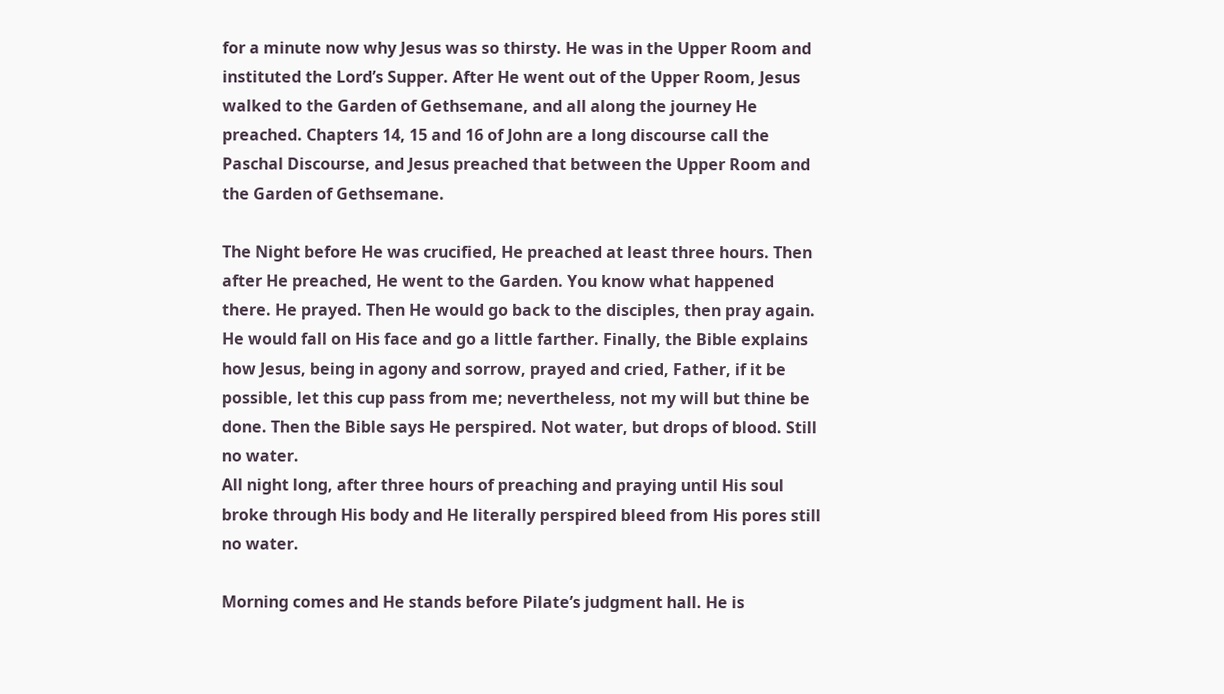for a minute now why Jesus was so thirsty. He was in the Upper Room and instituted the Lord’s Supper. After He went out of the Upper Room, Jesus walked to the Garden of Gethsemane, and all along the journey He preached. Chapters 14, 15 and 16 of John are a long discourse call the Paschal Discourse, and Jesus preached that between the Upper Room and the Garden of Gethsemane.

The Night before He was crucified, He preached at least three hours. Then after He preached, He went to the Garden. You know what happened there. He prayed. Then He would go back to the disciples, then pray again. He would fall on His face and go a little farther. Finally, the Bible explains how Jesus, being in agony and sorrow, prayed and cried, Father, if it be possible, let this cup pass from me; nevertheless, not my will but thine be done. Then the Bible says He perspired. Not water, but drops of blood. Still no water.
All night long, after three hours of preaching and praying until His soul broke through His body and He literally perspired bleed from His pores still no water.

Morning comes and He stands before Pilate’s judgment hall. He is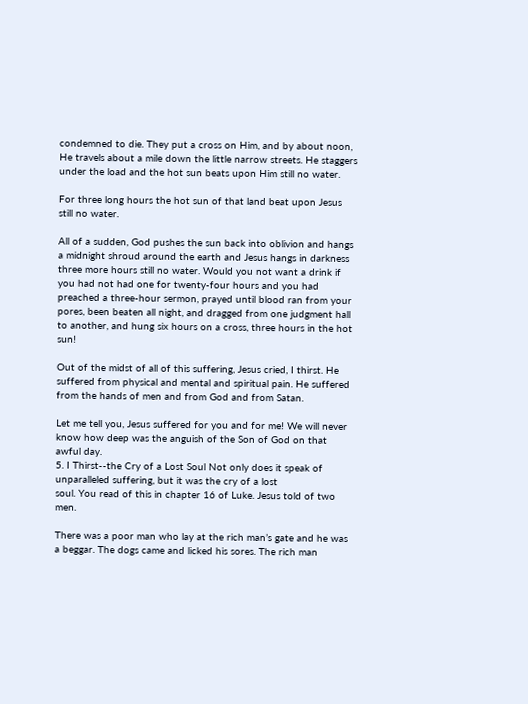condemned to die. They put a cross on Him, and by about noon, He travels about a mile down the little narrow streets. He staggers under the load and the hot sun beats upon Him still no water.

For three long hours the hot sun of that land beat upon Jesus still no water.

All of a sudden, God pushes the sun back into oblivion and hangs a midnight shroud around the earth and Jesus hangs in darkness three more hours still no water. Would you not want a drink if you had not had one for twenty-four hours and you had preached a three-hour sermon, prayed until blood ran from your pores, been beaten all night, and dragged from one judgment hall to another, and hung six hours on a cross, three hours in the hot sun!

Out of the midst of all of this suffering, Jesus cried, I thirst. He suffered from physical and mental and spiritual pain. He suffered from the hands of men and from God and from Satan.

Let me tell you, Jesus suffered for you and for me! We will never know how deep was the anguish of the Son of God on that awful day.
5. I Thirst--the Cry of a Lost Soul Not only does it speak of unparalleled suffering, but it was the cry of a lost
soul. You read of this in chapter 16 of Luke. Jesus told of two men.

There was a poor man who lay at the rich man’s gate and he was a beggar. The dogs came and licked his sores. The rich man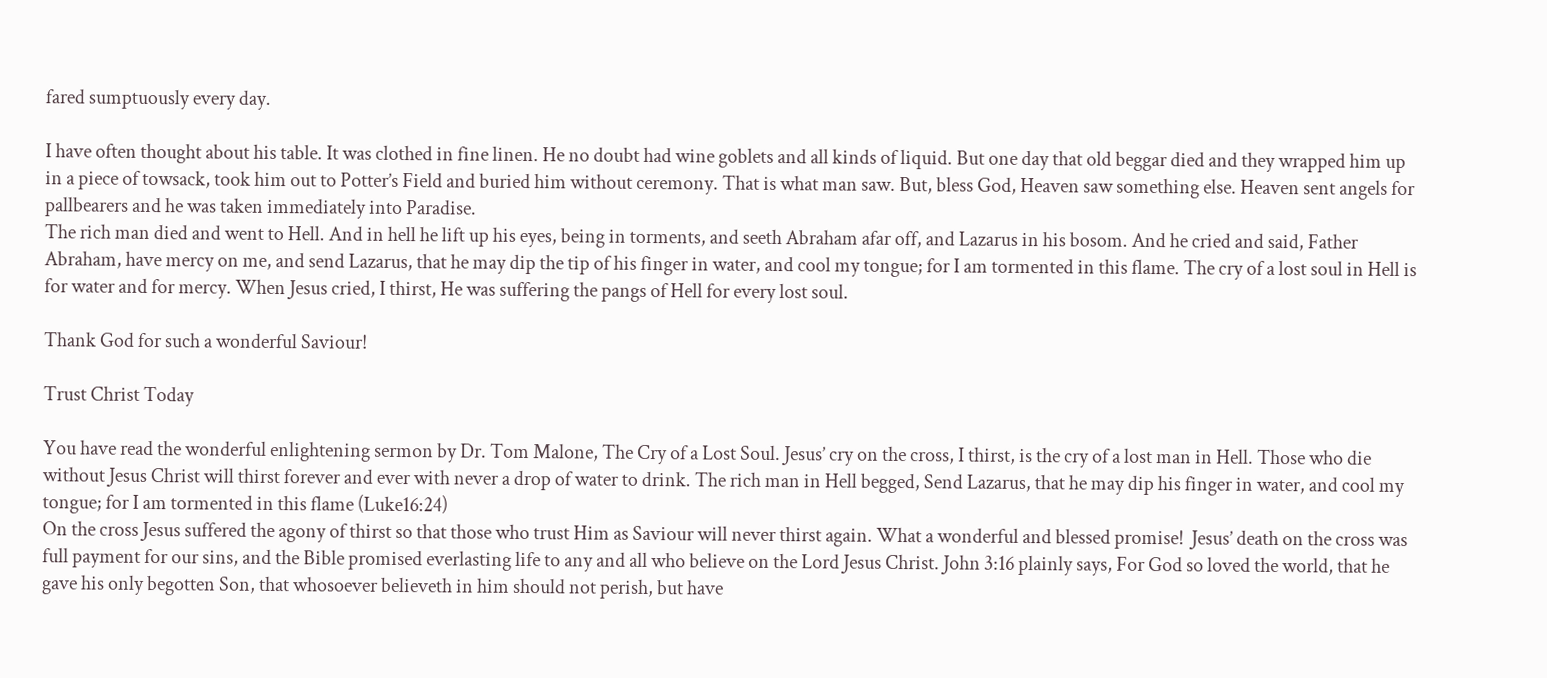fared sumptuously every day.

I have often thought about his table. It was clothed in fine linen. He no doubt had wine goblets and all kinds of liquid. But one day that old beggar died and they wrapped him up in a piece of towsack, took him out to Potter’s Field and buried him without ceremony. That is what man saw. But, bless God, Heaven saw something else. Heaven sent angels for pallbearers and he was taken immediately into Paradise.
The rich man died and went to Hell. And in hell he lift up his eyes, being in torments, and seeth Abraham afar off, and Lazarus in his bosom. And he cried and said, Father Abraham, have mercy on me, and send Lazarus, that he may dip the tip of his finger in water, and cool my tongue; for I am tormented in this flame. The cry of a lost soul in Hell is for water and for mercy. When Jesus cried, I thirst, He was suffering the pangs of Hell for every lost soul.

Thank God for such a wonderful Saviour!

Trust Christ Today

You have read the wonderful enlightening sermon by Dr. Tom Malone, The Cry of a Lost Soul. Jesus’ cry on the cross, I thirst, is the cry of a lost man in Hell. Those who die without Jesus Christ will thirst forever and ever with never a drop of water to drink. The rich man in Hell begged, Send Lazarus, that he may dip his finger in water, and cool my tongue; for I am tormented in this flame (Luke16:24)
On the cross Jesus suffered the agony of thirst so that those who trust Him as Saviour will never thirst again. What a wonderful and blessed promise!  Jesus’ death on the cross was full payment for our sins, and the Bible promised everlasting life to any and all who believe on the Lord Jesus Christ. John 3:16 plainly says, For God so loved the world, that he gave his only begotten Son, that whosoever believeth in him should not perish, but have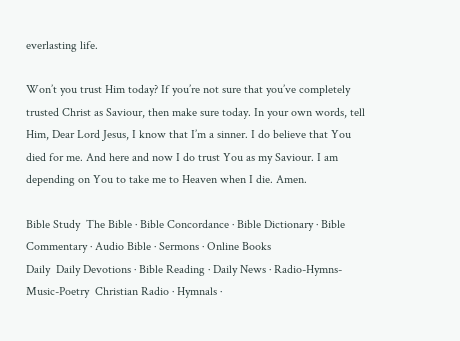everlasting life.

Won’t you trust Him today? If you’re not sure that you’ve completely trusted Christ as Saviour, then make sure today. In your own words, tell Him, Dear Lord Jesus, I know that I’m a sinner. I do believe that You died for me. And here and now I do trust You as my Saviour. I am depending on You to take me to Heaven when I die. Amen.

Bible Study  The Bible · Bible Concordance · Bible Dictionary · Bible Commentary · Audio Bible · Sermons · Online Books
Daily  Daily Devotions · Bible Reading · Daily News · Radio-Hymns-Music-Poetry  Christian Radio · Hymnals ·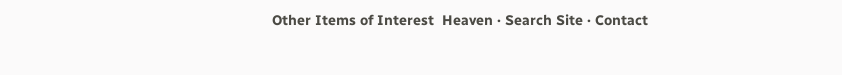Other Items of Interest  Heaven · Search Site · Contact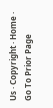Us · Copyright · Home · Go To Prior Page